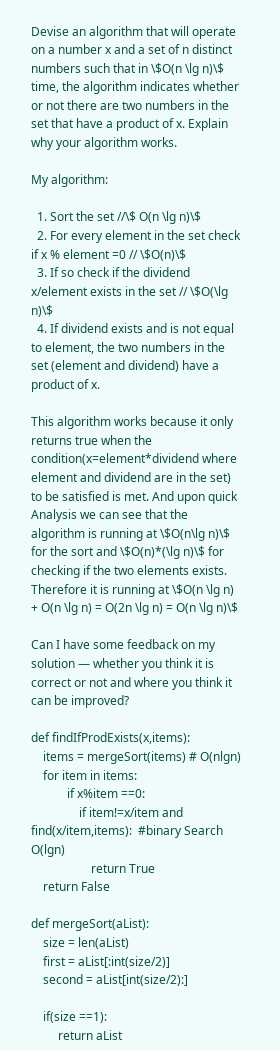Devise an algorithm that will operate on a number x and a set of n distinct numbers such that in \$O(n \lg n)\$ time, the algorithm indicates whether or not there are two numbers in the set that have a product of x. Explain why your algorithm works.

My algorithm:

  1. Sort the set //\$ O(n \lg n)\$
  2. For every element in the set check if x % element =0 // \$O(n)\$
  3. If so check if the dividend x/element exists in the set // \$O(\lg n)\$
  4. If dividend exists and is not equal to element, the two numbers in the set (element and dividend) have a product of x.

This algorithm works because it only returns true when the condition(x=element*dividend where element and dividend are in the set) to be satisfied is met. And upon quick Analysis we can see that the algorithm is running at \$O(n\lg n)\$ for the sort and \$O(n)*(\lg n)\$ for checking if the two elements exists. Therefore it is running at \$O(n \lg n) + O(n \lg n) = O(2n \lg n) = O(n \lg n)\$

Can I have some feedback on my solution — whether you think it is correct or not and where you think it can be improved?

def findIfProdExists(x,items):
    items = mergeSort(items) # O(nlgn)
    for item in items:
            if x%item ==0:
                if item!=x/item and find(x/item,items):  #binary Search O(lgn)
                    return True
    return False

def mergeSort(aList):
    size = len(aList)
    first = aList[:int(size/2)]
    second = aList[int(size/2):]

    if(size ==1):
         return aList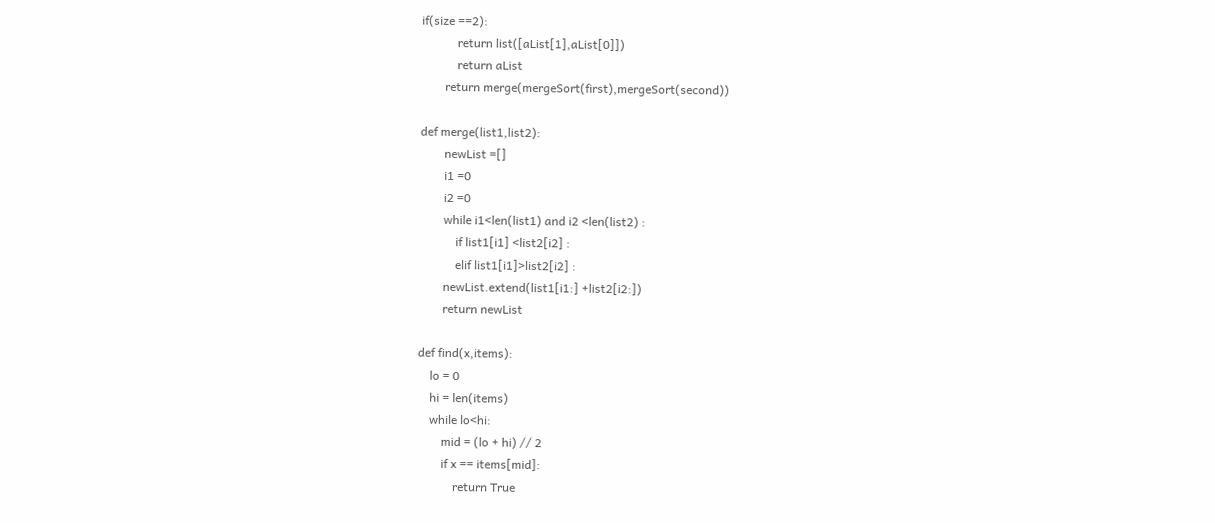if(size ==2):
            return list([aList[1],aList[0]])
            return aList
        return merge(mergeSort(first),mergeSort(second))

def merge(list1,list2):
        newList =[]
        i1 =0
        i2 =0
        while i1<len(list1) and i2 <len(list2) :
            if list1[i1] <list2[i2] :
            elif list1[i1]>list2[i2] :
        newList.extend(list1[i1:] +list2[i2:])
        return newList

def find(x,items):
    lo = 0
    hi = len(items)
    while lo<hi:
        mid = (lo + hi) // 2
        if x == items[mid]:
            return True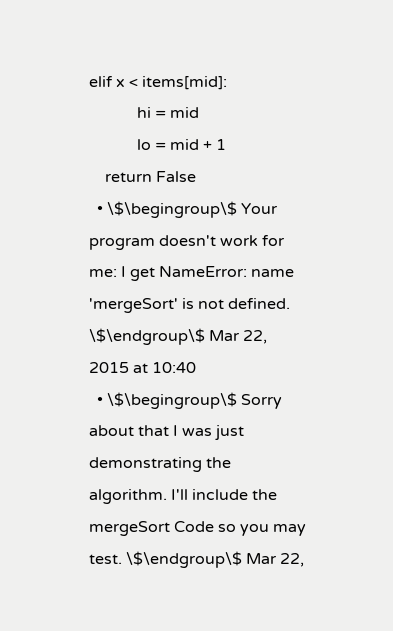elif x < items[mid]:
            hi = mid
            lo = mid + 1
    return False
  • \$\begingroup\$ Your program doesn't work for me: I get NameError: name 'mergeSort' is not defined. \$\endgroup\$ Mar 22, 2015 at 10:40
  • \$\begingroup\$ Sorry about that I was just demonstrating the algorithm. I'll include the mergeSort Code so you may test. \$\endgroup\$ Mar 22,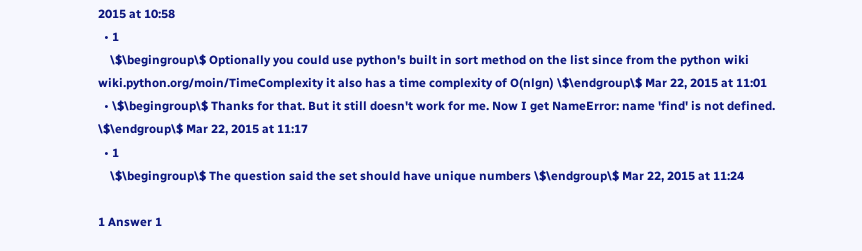2015 at 10:58
  • 1
    \$\begingroup\$ Optionally you could use python's built in sort method on the list since from the python wiki wiki.python.org/moin/TimeComplexity it also has a time complexity of O(nlgn) \$\endgroup\$ Mar 22, 2015 at 11:01
  • \$\begingroup\$ Thanks for that. But it still doesn't work for me. Now I get NameError: name 'find' is not defined. \$\endgroup\$ Mar 22, 2015 at 11:17
  • 1
    \$\begingroup\$ The question said the set should have unique numbers \$\endgroup\$ Mar 22, 2015 at 11:24

1 Answer 1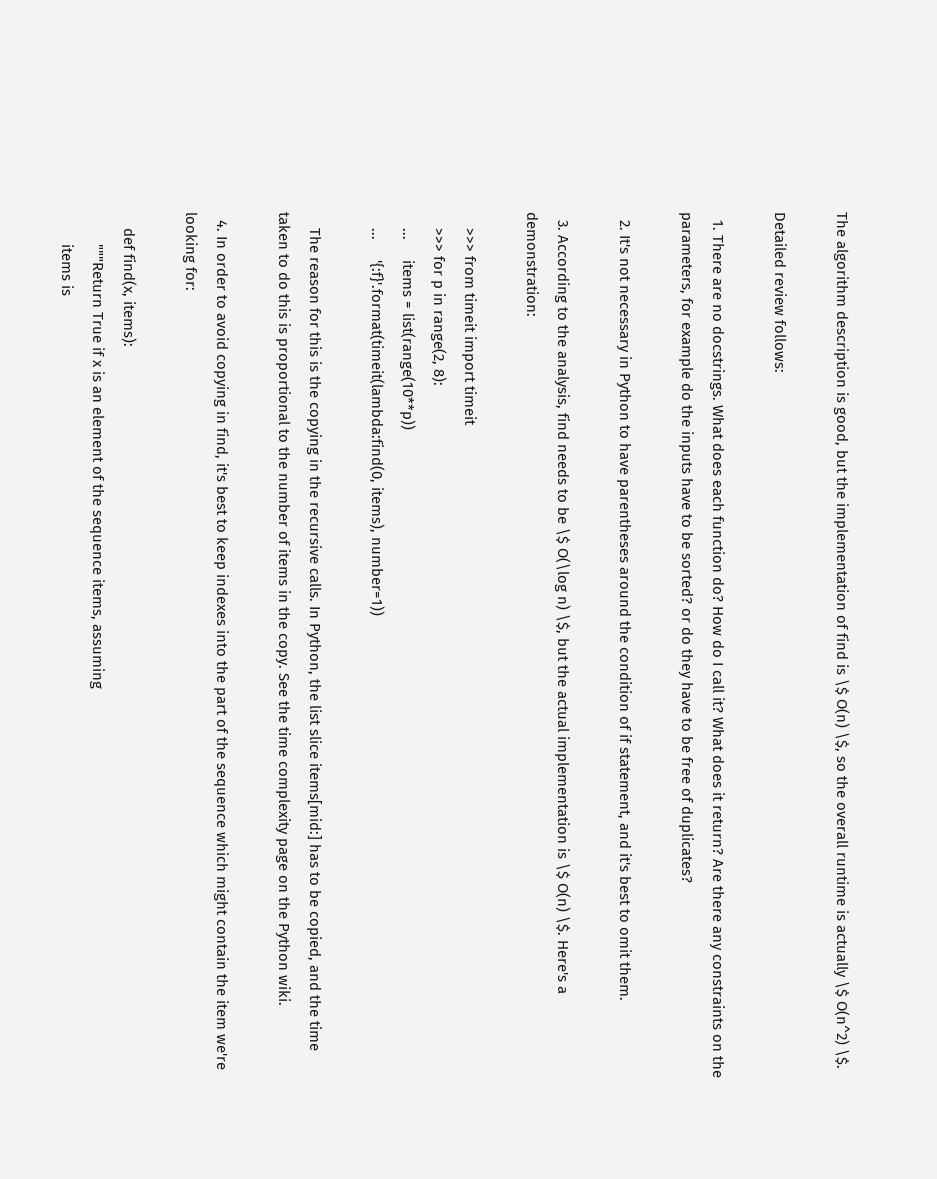The algorithm description is good, but the implementation of find is \$ O(n) \$, so the overall runtime is actually \$ O(n^2) \$.

Detailed review follows:

  1. There are no docstrings. What does each function do? How do I call it? What does it return? Are there any constraints on the parameters, for example do the inputs have to be sorted? or do they have to be free of duplicates?

  2. It's not necessary in Python to have parentheses around the condition of if statement, and it's best to omit them.

  3. According to the analysis, find needs to be \$ O(\log n) \$, but the actual implementation is \$ O(n) \$. Here's a demonstration:

    >>> from timeit import timeit
    >>> for p in range(2, 8):
    ...     items = list(range(10**p))
    ...     '{:f}'.format(timeit(lambda:find(0, items), number=1))

    The reason for this is the copying in the recursive calls. In Python, the list slice items[mid:] has to be copied, and the time taken to do this is proportional to the number of items in the copy. See the time complexity page on the Python wiki.

  4. In order to avoid copying in find, it's best to keep indexes into the part of the sequence which might contain the item we're looking for:

    def find(x, items):
        """Return True if x is an element of the sequence items, assuming
        items is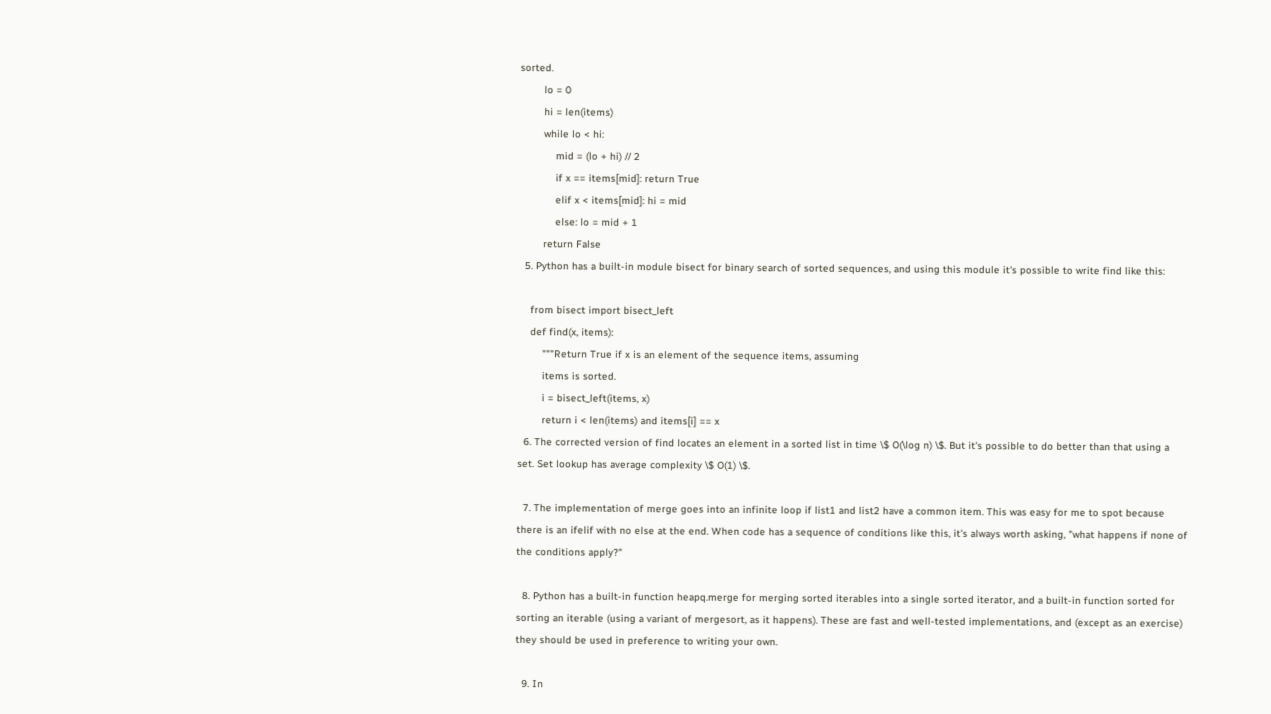sorted.
        lo = 0
        hi = len(items)
        while lo < hi:
            mid = (lo + hi) // 2
            if x == items[mid]: return True
            elif x < items[mid]: hi = mid
            else: lo = mid + 1
        return False
  5. Python has a built-in module bisect for binary search of sorted sequences, and using this module it's possible to write find like this:

    from bisect import bisect_left
    def find(x, items):
        """Return True if x is an element of the sequence items, assuming
        items is sorted.
        i = bisect_left(items, x)
        return i < len(items) and items[i] == x
  6. The corrected version of find locates an element in a sorted list in time \$ O(\log n) \$. But it's possible to do better than that using a set. Set lookup has average complexity \$ O(1) \$.

  7. The implementation of merge goes into an infinite loop if list1 and list2 have a common item. This was easy for me to spot because there is an ifelif with no else at the end. When code has a sequence of conditions like this, it's always worth asking, "what happens if none of the conditions apply?"

  8. Python has a built-in function heapq.merge for merging sorted iterables into a single sorted iterator, and a built-in function sorted for sorting an iterable (using a variant of mergesort, as it happens). These are fast and well-tested implementations, and (except as an exercise) they should be used in preference to writing your own.

  9. In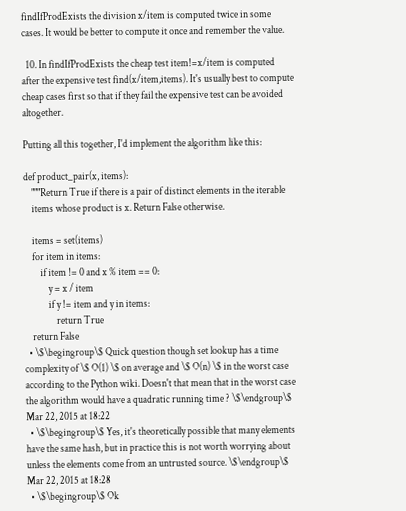findIfProdExists the division x/item is computed twice in some cases. It would be better to compute it once and remember the value.

  10. In findIfProdExists the cheap test item!=x/item is computed after the expensive test find(x/item,items). It's usually best to compute cheap cases first so that if they fail the expensive test can be avoided altogether.

Putting all this together, I'd implement the algorithm like this:

def product_pair(x, items):
    """Return True if there is a pair of distinct elements in the iterable
    items whose product is x. Return False otherwise.

    items = set(items)
    for item in items:
        if item != 0 and x % item == 0:
            y = x / item
            if y != item and y in items:
                return True
    return False
  • \$\begingroup\$ Quick question though set lookup has a time complexity of \$ O(1) \$ on average and \$ O(n) \$ in the worst case according to the Python wiki. Doesn't that mean that in the worst case the algorithm would have a quadratic running time ? \$\endgroup\$ Mar 22, 2015 at 18:22
  • \$\begingroup\$ Yes, it's theoretically possible that many elements have the same hash, but in practice this is not worth worrying about unless the elements come from an untrusted source. \$\endgroup\$ Mar 22, 2015 at 18:28
  • \$\begingroup\$ Ok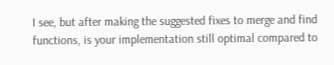I see, but after making the suggested fixes to merge and find functions, is your implementation still optimal compared to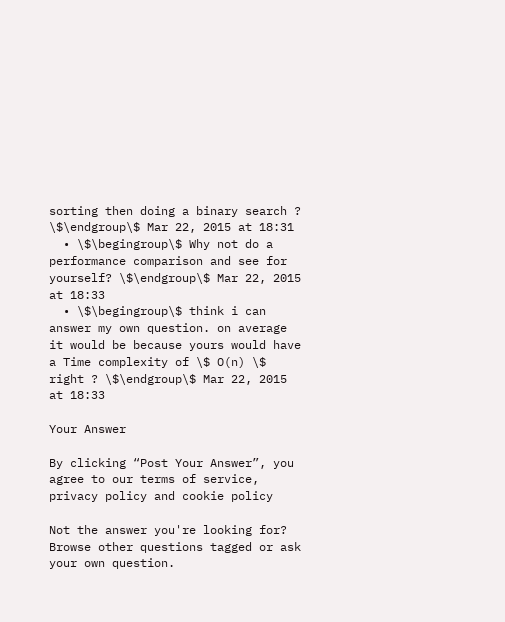sorting then doing a binary search ? \$\endgroup\$ Mar 22, 2015 at 18:31
  • \$\begingroup\$ Why not do a performance comparison and see for yourself? \$\endgroup\$ Mar 22, 2015 at 18:33
  • \$\begingroup\$ think i can answer my own question. on average it would be because yours would have a Time complexity of \$ O(n) \$ right ? \$\endgroup\$ Mar 22, 2015 at 18:33

Your Answer

By clicking “Post Your Answer”, you agree to our terms of service, privacy policy and cookie policy

Not the answer you're looking for? Browse other questions tagged or ask your own question.